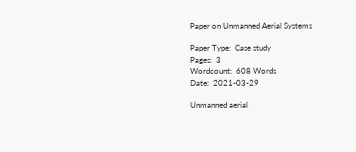Paper on Unmanned Aerial Systems

Paper Type:  Case study
Pages:  3
Wordcount:  608 Words
Date:  2021-03-29

Unmanned aerial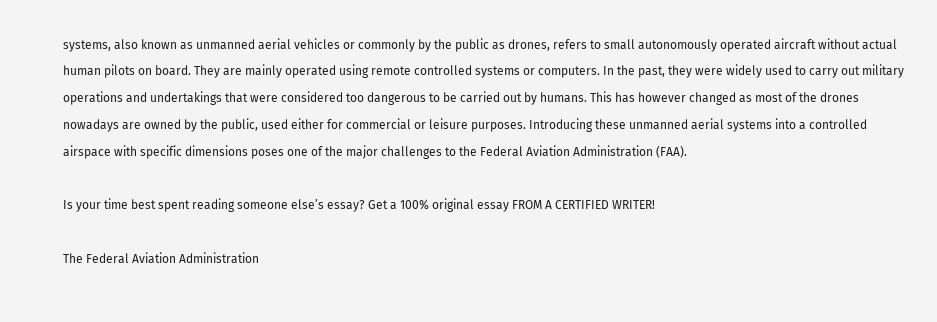systems, also known as unmanned aerial vehicles or commonly by the public as drones, refers to small autonomously operated aircraft without actual human pilots on board. They are mainly operated using remote controlled systems or computers. In the past, they were widely used to carry out military operations and undertakings that were considered too dangerous to be carried out by humans. This has however changed as most of the drones nowadays are owned by the public, used either for commercial or leisure purposes. Introducing these unmanned aerial systems into a controlled airspace with specific dimensions poses one of the major challenges to the Federal Aviation Administration (FAA).

Is your time best spent reading someone else’s essay? Get a 100% original essay FROM A CERTIFIED WRITER!

The Federal Aviation Administration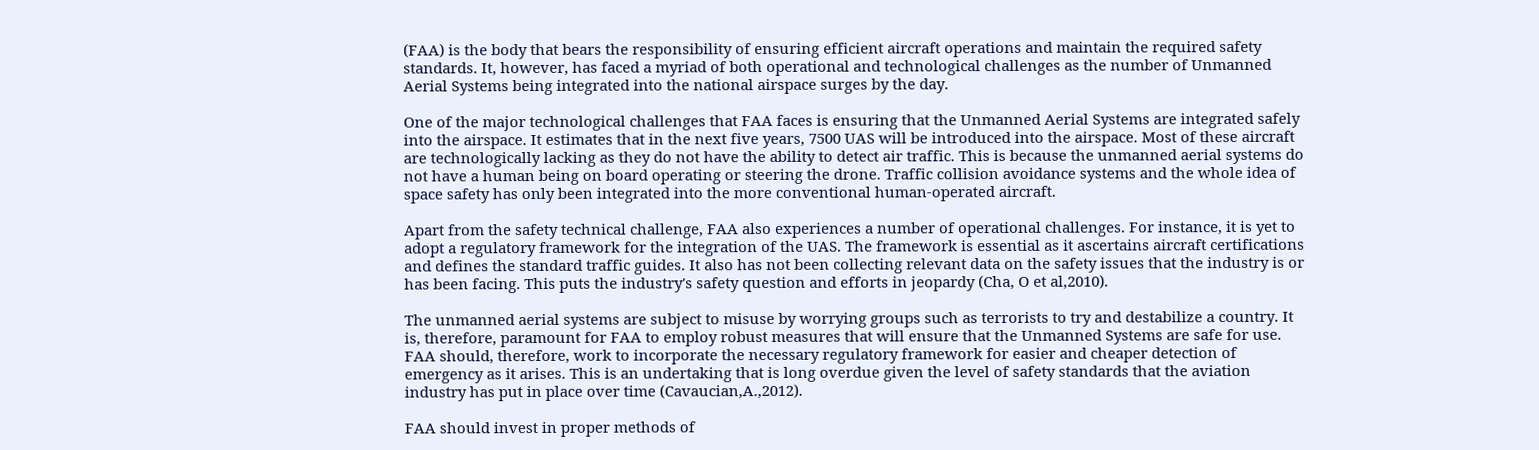(FAA) is the body that bears the responsibility of ensuring efficient aircraft operations and maintain the required safety standards. It, however, has faced a myriad of both operational and technological challenges as the number of Unmanned Aerial Systems being integrated into the national airspace surges by the day.

One of the major technological challenges that FAA faces is ensuring that the Unmanned Aerial Systems are integrated safely into the airspace. It estimates that in the next five years, 7500 UAS will be introduced into the airspace. Most of these aircraft are technologically lacking as they do not have the ability to detect air traffic. This is because the unmanned aerial systems do not have a human being on board operating or steering the drone. Traffic collision avoidance systems and the whole idea of space safety has only been integrated into the more conventional human-operated aircraft.

Apart from the safety technical challenge, FAA also experiences a number of operational challenges. For instance, it is yet to adopt a regulatory framework for the integration of the UAS. The framework is essential as it ascertains aircraft certifications and defines the standard traffic guides. It also has not been collecting relevant data on the safety issues that the industry is or has been facing. This puts the industry's safety question and efforts in jeopardy (Cha, O et al,2010).

The unmanned aerial systems are subject to misuse by worrying groups such as terrorists to try and destabilize a country. It is, therefore, paramount for FAA to employ robust measures that will ensure that the Unmanned Systems are safe for use. FAA should, therefore, work to incorporate the necessary regulatory framework for easier and cheaper detection of emergency as it arises. This is an undertaking that is long overdue given the level of safety standards that the aviation industry has put in place over time (Cavaucian,A.,2012).

FAA should invest in proper methods of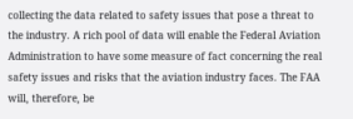collecting the data related to safety issues that pose a threat to the industry. A rich pool of data will enable the Federal Aviation Administration to have some measure of fact concerning the real safety issues and risks that the aviation industry faces. The FAA will, therefore, be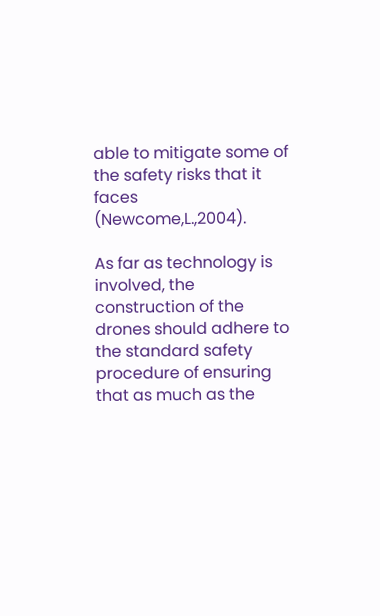able to mitigate some of the safety risks that it faces (Newcome,L.,2004).

As far as technology is involved, the construction of the drones should adhere to the standard safety procedure of ensuring that as much as the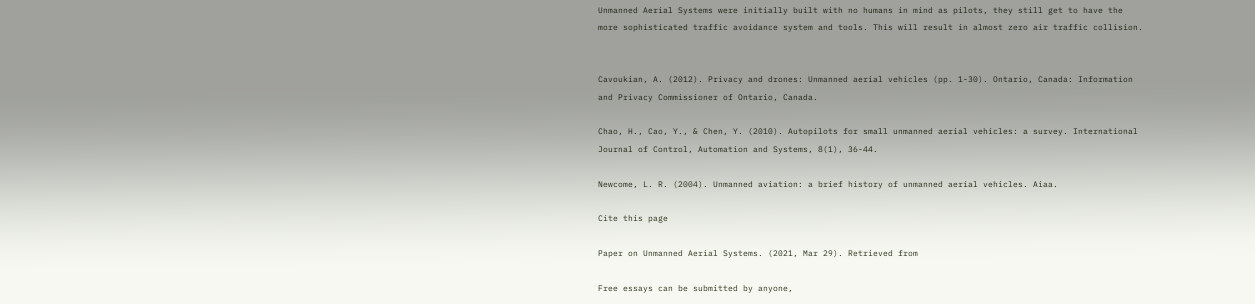Unmanned Aerial Systems were initially built with no humans in mind as pilots, they still get to have the more sophisticated traffic avoidance system and tools. This will result in almost zero air traffic collision.


Cavoukian, A. (2012). Privacy and drones: Unmanned aerial vehicles (pp. 1-30). Ontario, Canada: Information and Privacy Commissioner of Ontario, Canada.

Chao, H., Cao, Y., & Chen, Y. (2010). Autopilots for small unmanned aerial vehicles: a survey. International Journal of Control, Automation and Systems, 8(1), 36-44.

Newcome, L. R. (2004). Unmanned aviation: a brief history of unmanned aerial vehicles. Aiaa.

Cite this page

Paper on Unmanned Aerial Systems. (2021, Mar 29). Retrieved from

Free essays can be submitted by anyone,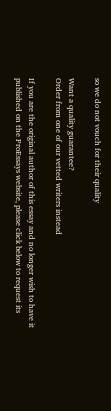so we do not vouch for their quality

Want a quality guarantee?
Order from one of our vetted writers instead

If you are the original author of this essay and no longer wish to have it published on the ProEssays website, please click below to request its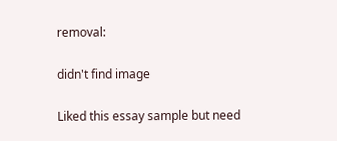removal:

didn't find image

Liked this essay sample but need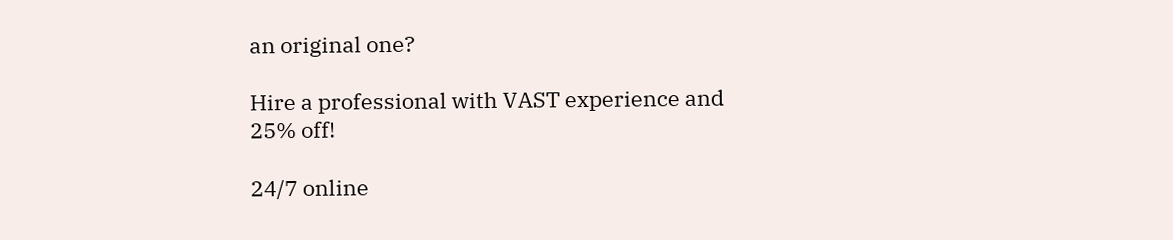an original one?

Hire a professional with VAST experience and 25% off!

24/7 online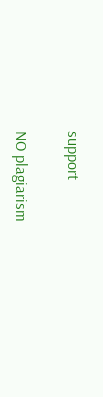support

NO plagiarism